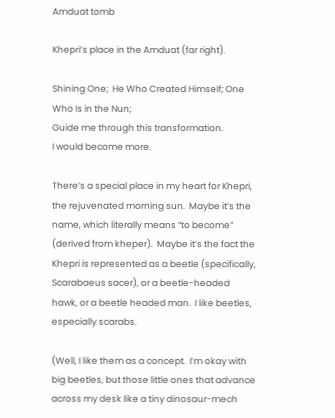Amduat tomb

Khepri’s place in the Amduat (far right).

Shining One;  He Who Created Himself; One Who Is in the Nun;
Guide me through this transformation.
I would become more.

There’s a special place in my heart for Khepri, the rejuvenated morning sun.  Maybe it’s the name, which literally means “to become” (derived from kheper).  Maybe it’s the fact the Khepri is represented as a beetle (specifically, Scarabaeus sacer), or a beetle-headed hawk, or a beetle headed man.  I like beetles, especially scarabs.

(Well, I like them as a concept.  I’m okay with big beetles, but those little ones that advance across my desk like a tiny dinosaur-mech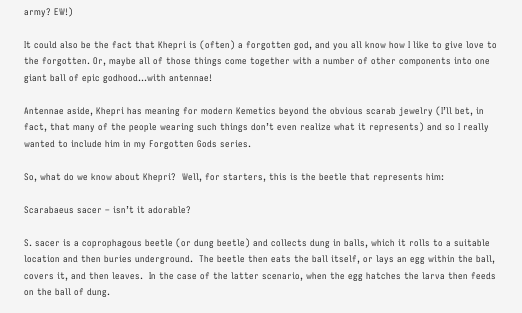army? EW!)

It could also be the fact that Khepri is (often) a forgotten god, and you all know how I like to give love to the forgotten. Or, maybe all of those things come together with a number of other components into one giant ball of epic godhood…with antennae!

Antennae aside, Khepri has meaning for modern Kemetics beyond the obvious scarab jewelry (I’ll bet, in fact, that many of the people wearing such things don’t even realize what it represents) and so I really wanted to include him in my Forgotten Gods series.

So, what do we know about Khepri?  Well, for starters, this is the beetle that represents him:

Scarabaeus sacer – isn’t it adorable?

S. sacer is a coprophagous beetle (or dung beetle) and collects dung in balls, which it rolls to a suitable location and then buries underground.  The beetle then eats the ball itself, or lays an egg within the ball, covers it, and then leaves.  In the case of the latter scenario, when the egg hatches the larva then feeds on the ball of dung.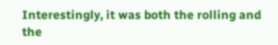Interestingly, it was both the rolling and the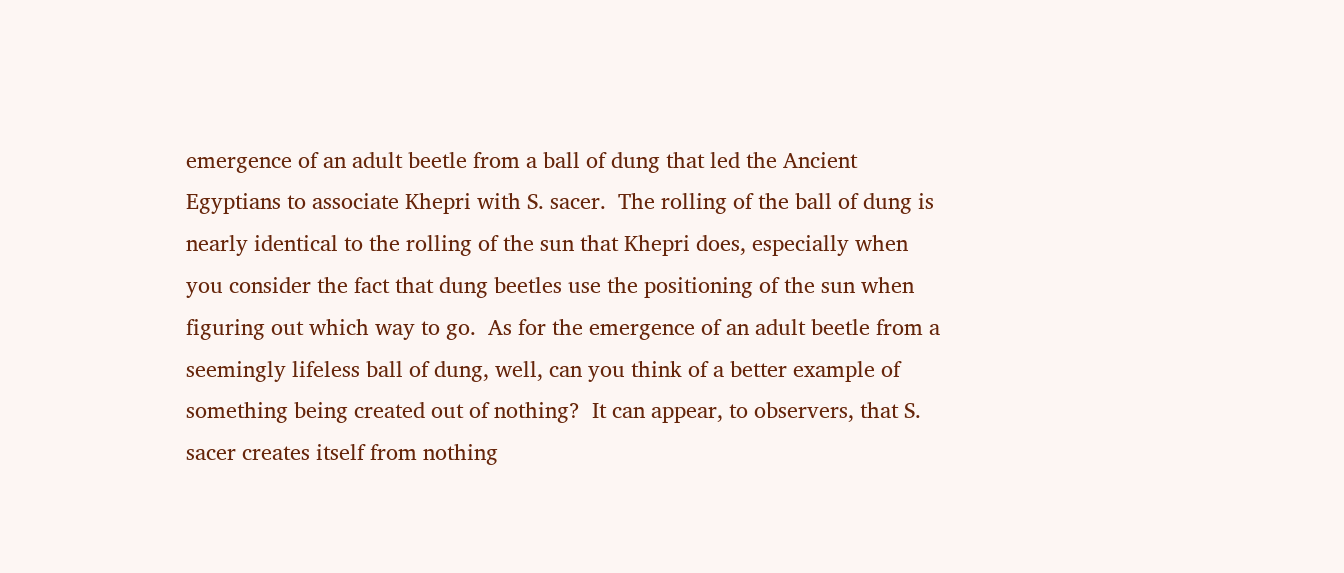emergence of an adult beetle from a ball of dung that led the Ancient Egyptians to associate Khepri with S. sacer.  The rolling of the ball of dung is nearly identical to the rolling of the sun that Khepri does, especially when you consider the fact that dung beetles use the positioning of the sun when figuring out which way to go.  As for the emergence of an adult beetle from a seemingly lifeless ball of dung, well, can you think of a better example of something being created out of nothing?  It can appear, to observers, that S. sacer creates itself from nothing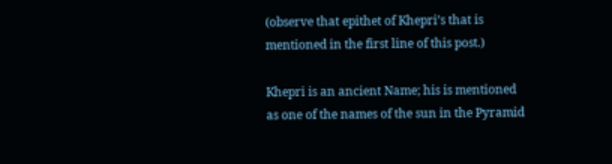(observe that epithet of Khepri’s that is mentioned in the first line of this post.)

Khepri is an ancient Name; his is mentioned as one of the names of the sun in the Pyramid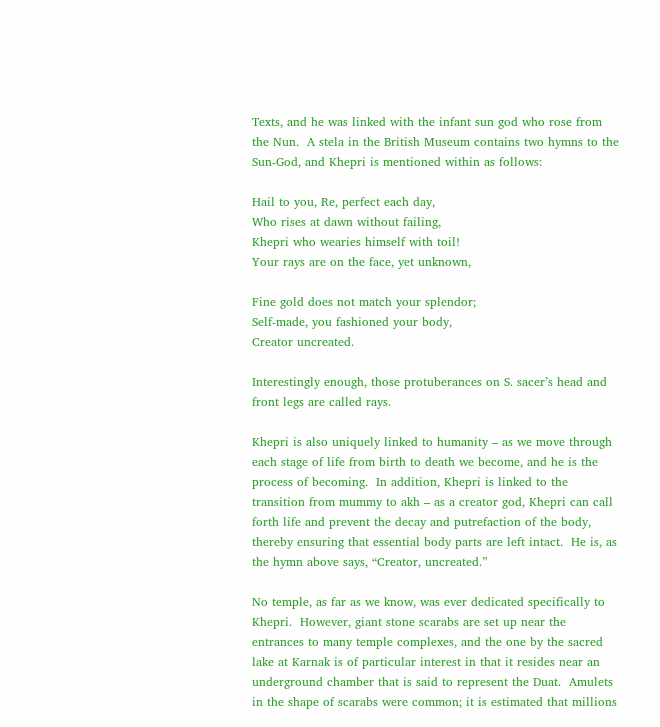Texts, and he was linked with the infant sun god who rose from the Nun.  A stela in the British Museum contains two hymns to the Sun-God, and Khepri is mentioned within as follows:

Hail to you, Re, perfect each day,
Who rises at dawn without failing,
Khepri who wearies himself with toil!
Your rays are on the face, yet unknown,

Fine gold does not match your splendor;
Self-made, you fashioned your body,
Creator uncreated.

Interestingly enough, those protuberances on S. sacer’s head and front legs are called rays.

Khepri is also uniquely linked to humanity – as we move through each stage of life from birth to death we become, and he is the process of becoming.  In addition, Khepri is linked to the transition from mummy to akh – as a creator god, Khepri can call forth life and prevent the decay and putrefaction of the body, thereby ensuring that essential body parts are left intact.  He is, as the hymn above says, “Creator, uncreated.”

No temple, as far as we know, was ever dedicated specifically to Khepri.  However, giant stone scarabs are set up near the entrances to many temple complexes, and the one by the sacred lake at Karnak is of particular interest in that it resides near an underground chamber that is said to represent the Duat.  Amulets in the shape of scarabs were common; it is estimated that millions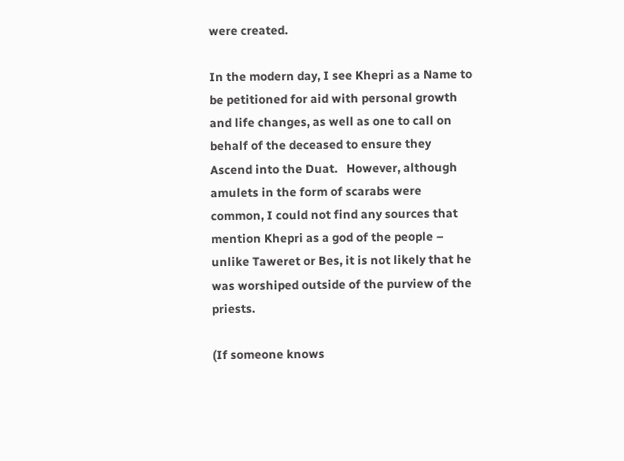were created.

In the modern day, I see Khepri as a Name to be petitioned for aid with personal growth and life changes, as well as one to call on behalf of the deceased to ensure they Ascend into the Duat.   However, although amulets in the form of scarabs were common, I could not find any sources that mention Khepri as a god of the people – unlike Taweret or Bes, it is not likely that he was worshiped outside of the purview of the priests.

(If someone knows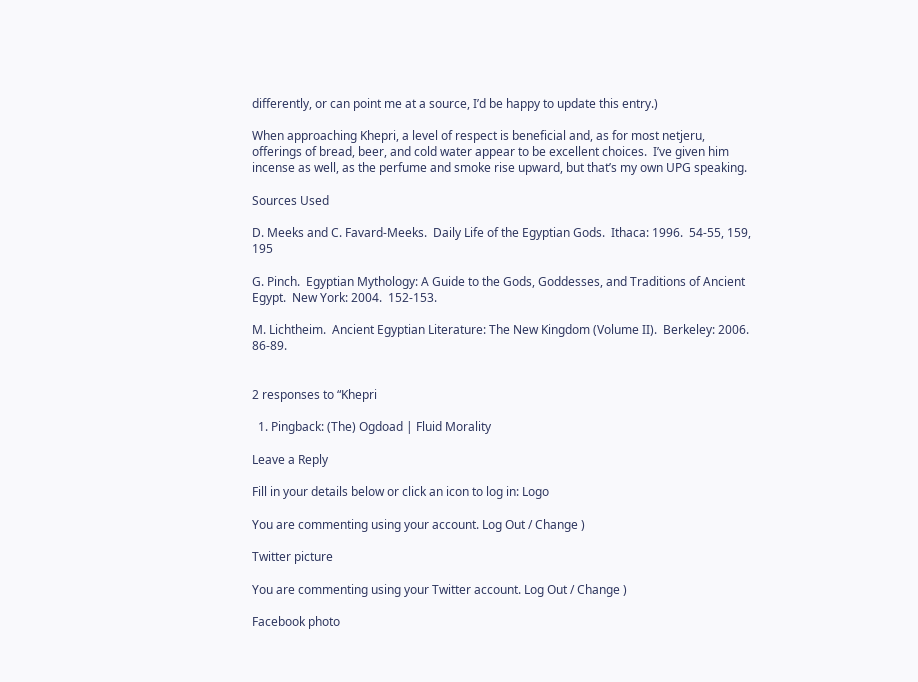differently, or can point me at a source, I’d be happy to update this entry.)

When approaching Khepri, a level of respect is beneficial and, as for most netjeru, offerings of bread, beer, and cold water appear to be excellent choices.  I’ve given him incense as well, as the perfume and smoke rise upward, but that’s my own UPG speaking.

Sources Used

D. Meeks and C. Favard-Meeks.  Daily Life of the Egyptian Gods.  Ithaca: 1996.  54-55, 159, 195

G. Pinch.  Egyptian Mythology: A Guide to the Gods, Goddesses, and Traditions of Ancient Egypt.  New York: 2004.  152-153.

M. Lichtheim.  Ancient Egyptian Literature: The New Kingdom (Volume II).  Berkeley: 2006.  86-89.


2 responses to “Khepri

  1. Pingback: (The) Ogdoad | Fluid Morality

Leave a Reply

Fill in your details below or click an icon to log in: Logo

You are commenting using your account. Log Out / Change )

Twitter picture

You are commenting using your Twitter account. Log Out / Change )

Facebook photo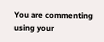You are commenting using your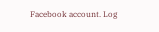Facebook account. Log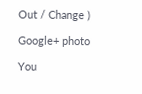Out / Change )

Google+ photo

You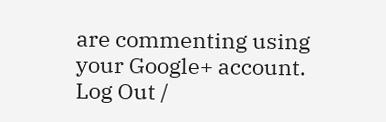are commenting using your Google+ account. Log Out /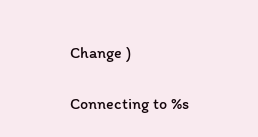Change )

Connecting to %s